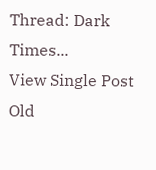Thread: Dark Times...
View Single Post
Old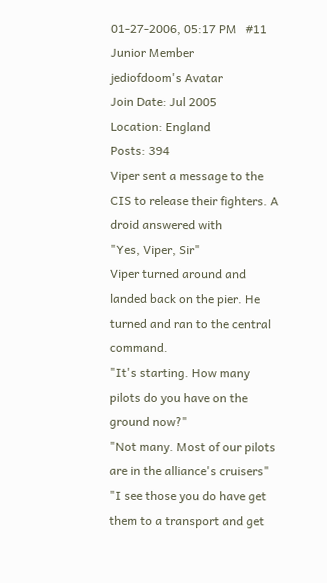01-27-2006, 05:17 PM   #11
Junior Member
jediofdoom's Avatar
Join Date: Jul 2005
Location: England
Posts: 394
Viper sent a message to the CIS to release their fighters. A droid answered with
"Yes, Viper, Sir"
Viper turned around and landed back on the pier. He turned and ran to the central command.
"It's starting. How many pilots do you have on the ground now?"
"Not many. Most of our pilots are in the alliance's cruisers"
"I see those you do have get them to a transport and get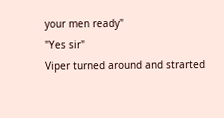your men ready"
"Yes sir"
Viper turned around and strarted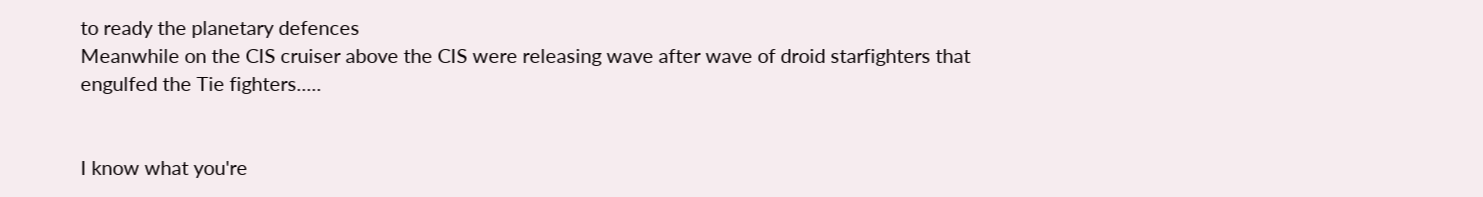to ready the planetary defences
Meanwhile on the CIS cruiser above the CIS were releasing wave after wave of droid starfighters that engulfed the Tie fighters.....


I know what you're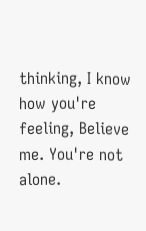thinking, I know how you're feeling, Believe me. You're not alone.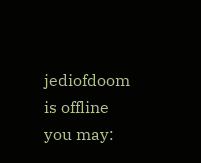jediofdoom is offline   you may: